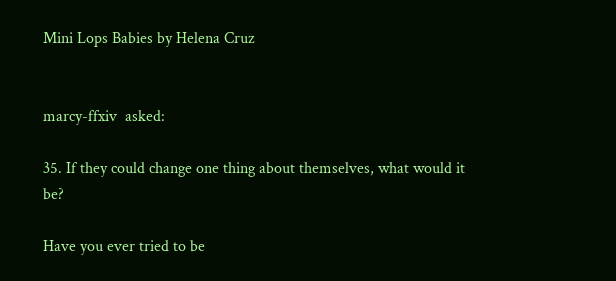Mini Lops Babies by Helena Cruz


marcy-ffxiv  asked:

35. If they could change one thing about themselves, what would it be?

Have you ever tried to be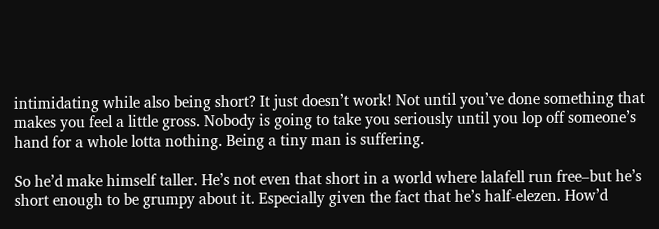intimidating while also being short? It just doesn’t work! Not until you’ve done something that makes you feel a little gross. Nobody is going to take you seriously until you lop off someone’s hand for a whole lotta nothing. Being a tiny man is suffering.

So he’d make himself taller. He’s not even that short in a world where lalafell run free–but he’s short enough to be grumpy about it. Especially given the fact that he’s half-elezen. How’d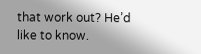that work out? He’d like to know.